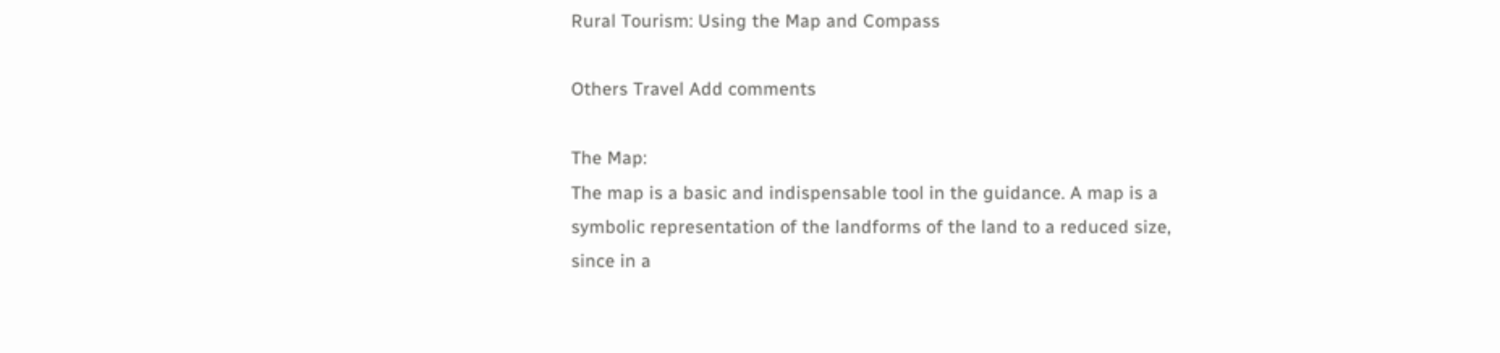Rural Tourism: Using the Map and Compass

Others Travel Add comments

The Map:
The map is a basic and indispensable tool in the guidance. A map is a symbolic representation of the landforms of the land to a reduced size, since in a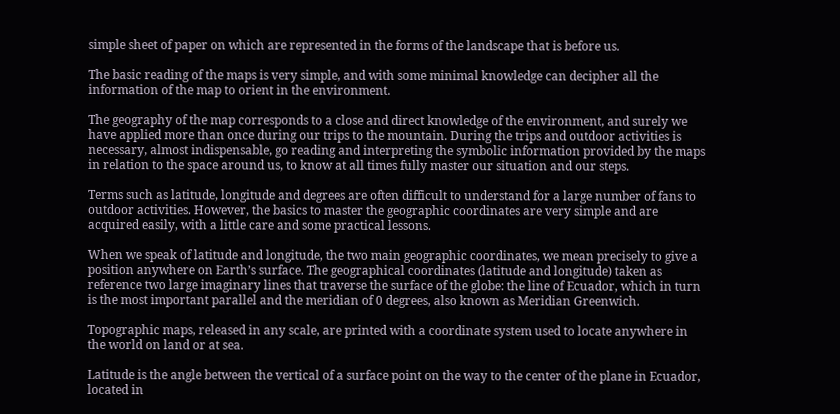simple sheet of paper on which are represented in the forms of the landscape that is before us.

The basic reading of the maps is very simple, and with some minimal knowledge can decipher all the information of the map to orient in the environment.

The geography of the map corresponds to a close and direct knowledge of the environment, and surely we have applied more than once during our trips to the mountain. During the trips and outdoor activities is necessary, almost indispensable, go reading and interpreting the symbolic information provided by the maps in relation to the space around us, to know at all times fully master our situation and our steps.

Terms such as latitude, longitude and degrees are often difficult to understand for a large number of fans to outdoor activities. However, the basics to master the geographic coordinates are very simple and are acquired easily, with a little care and some practical lessons.

When we speak of latitude and longitude, the two main geographic coordinates, we mean precisely to give a position anywhere on Earth’s surface. The geographical coordinates (latitude and longitude) taken as reference two large imaginary lines that traverse the surface of the globe: the line of Ecuador, which in turn is the most important parallel and the meridian of 0 degrees, also known as Meridian Greenwich.

Topographic maps, released in any scale, are printed with a coordinate system used to locate anywhere in the world on land or at sea.

Latitude is the angle between the vertical of a surface point on the way to the center of the plane in Ecuador, located in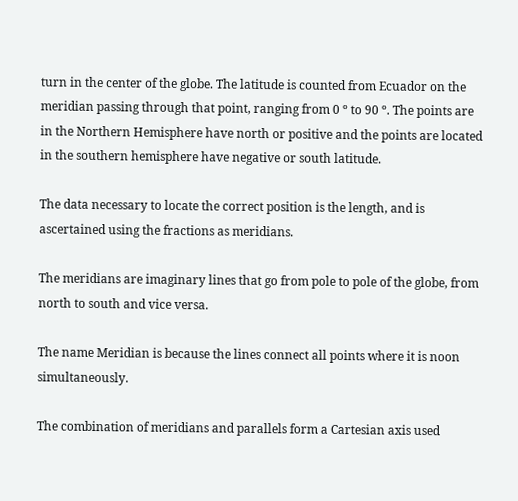turn in the center of the globe. The latitude is counted from Ecuador on the meridian passing through that point, ranging from 0 º to 90 º. The points are in the Northern Hemisphere have north or positive and the points are located in the southern hemisphere have negative or south latitude.

The data necessary to locate the correct position is the length, and is ascertained using the fractions as meridians.

The meridians are imaginary lines that go from pole to pole of the globe, from north to south and vice versa.

The name Meridian is because the lines connect all points where it is noon simultaneously.

The combination of meridians and parallels form a Cartesian axis used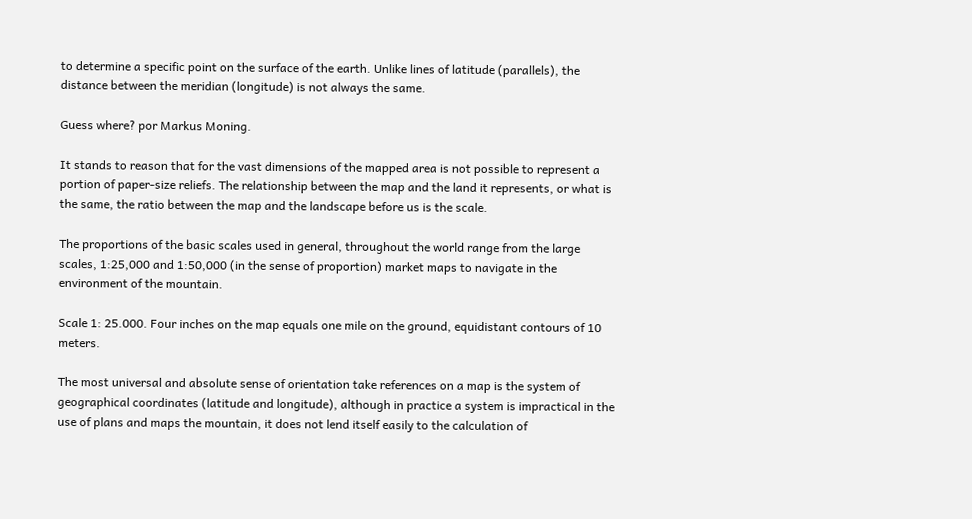to determine a specific point on the surface of the earth. Unlike lines of latitude (parallels), the distance between the meridian (longitude) is not always the same.

Guess where? por Markus Moning.

It stands to reason that for the vast dimensions of the mapped area is not possible to represent a portion of paper-size reliefs. The relationship between the map and the land it represents, or what is the same, the ratio between the map and the landscape before us is the scale.

The proportions of the basic scales used in general, throughout the world range from the large scales, 1:25,000 and 1:50,000 (in the sense of proportion) market maps to navigate in the environment of the mountain.

Scale 1: 25.000. Four inches on the map equals one mile on the ground, equidistant contours of 10 meters.

The most universal and absolute sense of orientation take references on a map is the system of geographical coordinates (latitude and longitude), although in practice a system is impractical in the use of plans and maps the mountain, it does not lend itself easily to the calculation of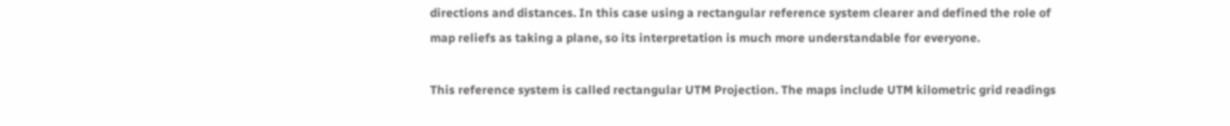directions and distances. In this case using a rectangular reference system clearer and defined the role of map reliefs as taking a plane, so its interpretation is much more understandable for everyone.

This reference system is called rectangular UTM Projection. The maps include UTM kilometric grid readings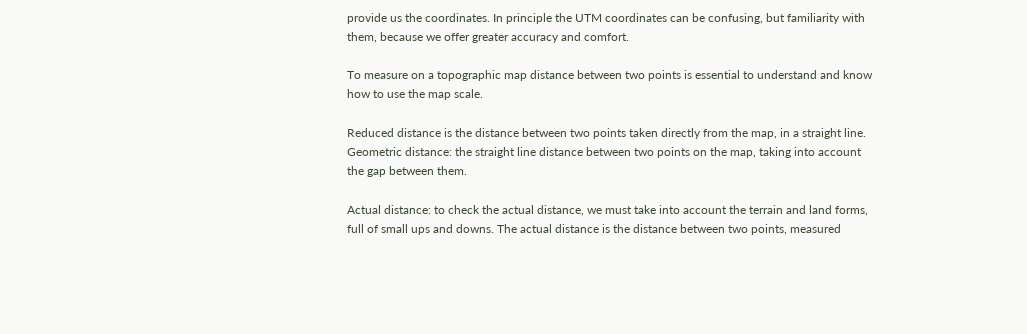provide us the coordinates. In principle the UTM coordinates can be confusing, but familiarity with them, because we offer greater accuracy and comfort.

To measure on a topographic map distance between two points is essential to understand and know how to use the map scale.

Reduced distance is the distance between two points taken directly from the map, in a straight line.
Geometric distance: the straight line distance between two points on the map, taking into account the gap between them.

Actual distance: to check the actual distance, we must take into account the terrain and land forms, full of small ups and downs. The actual distance is the distance between two points, measured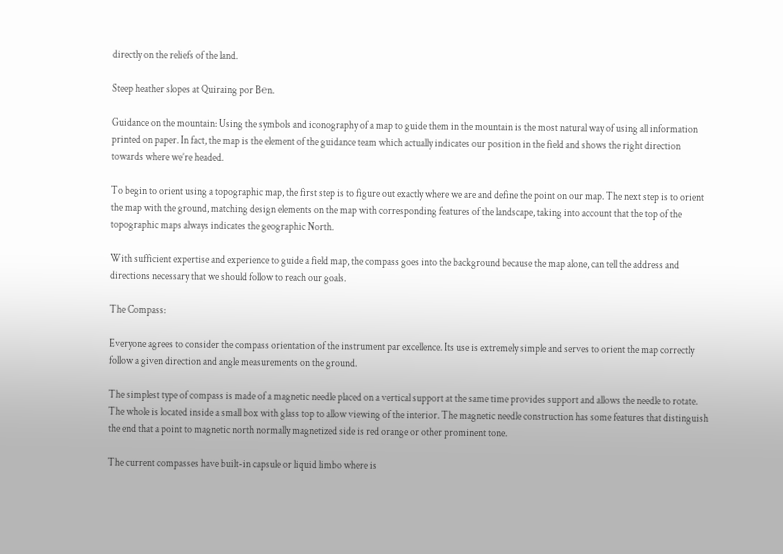directly on the reliefs of the land.

Steep heather slopes at Quiraing por B℮n.

Guidance on the mountain: Using the symbols and iconography of a map to guide them in the mountain is the most natural way of using all information printed on paper. In fact, the map is the element of the guidance team which actually indicates our position in the field and shows the right direction towards where we’re headed.

To begin to orient using a topographic map, the first step is to figure out exactly where we are and define the point on our map. The next step is to orient the map with the ground, matching design elements on the map with corresponding features of the landscape, taking into account that the top of the topographic maps always indicates the geographic North.

With sufficient expertise and experience to guide a field map, the compass goes into the background because the map alone, can tell the address and directions necessary that we should follow to reach our goals.

The Compass:

Everyone agrees to consider the compass orientation of the instrument par excellence. Its use is extremely simple and serves to orient the map correctly follow a given direction and angle measurements on the ground.

The simplest type of compass is made of a magnetic needle placed on a vertical support at the same time provides support and allows the needle to rotate. The whole is located inside a small box with glass top to allow viewing of the interior. The magnetic needle construction has some features that distinguish the end that a point to magnetic north normally magnetized side is red orange or other prominent tone.

The current compasses have built-in capsule or liquid limbo where is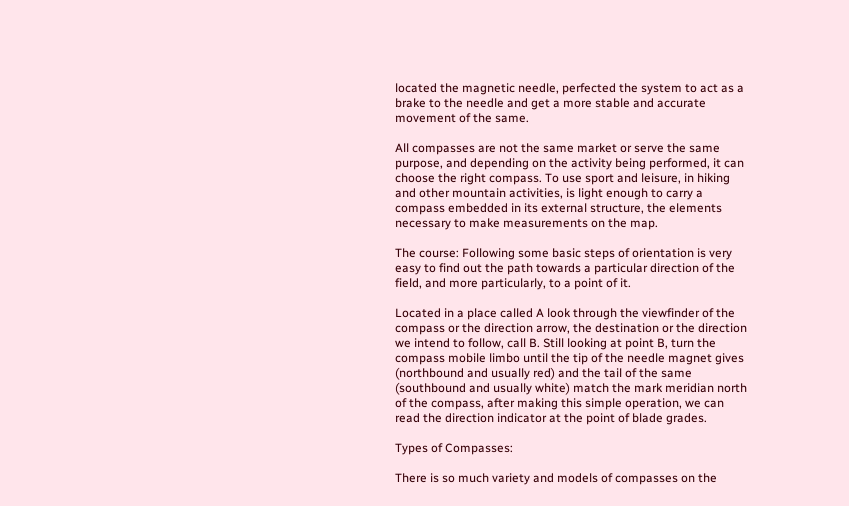located the magnetic needle, perfected the system to act as a brake to the needle and get a more stable and accurate movement of the same.

All compasses are not the same market or serve the same purpose, and depending on the activity being performed, it can choose the right compass. To use sport and leisure, in hiking and other mountain activities, is light enough to carry a compass embedded in its external structure, the elements necessary to make measurements on the map.

The course: Following some basic steps of orientation is very easy to find out the path towards a particular direction of the field, and more particularly, to a point of it.

Located in a place called A look through the viewfinder of the compass or the direction arrow, the destination or the direction we intend to follow, call B. Still looking at point B, turn the compass mobile limbo until the tip of the needle magnet gives (northbound and usually red) and the tail of the same (southbound and usually white) match the mark meridian north of the compass, after making this simple operation, we can read the direction indicator at the point of blade grades.

Types of Compasses:

There is so much variety and models of compasses on the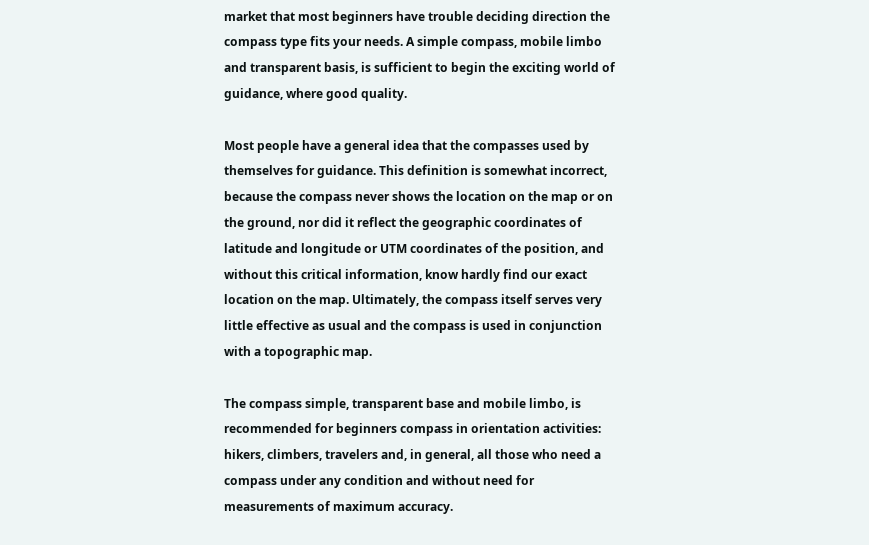market that most beginners have trouble deciding direction the compass type fits your needs. A simple compass, mobile limbo and transparent basis, is sufficient to begin the exciting world of guidance, where good quality.

Most people have a general idea that the compasses used by themselves for guidance. This definition is somewhat incorrect, because the compass never shows the location on the map or on the ground, nor did it reflect the geographic coordinates of latitude and longitude or UTM coordinates of the position, and without this critical information, know hardly find our exact location on the map. Ultimately, the compass itself serves very little effective as usual and the compass is used in conjunction with a topographic map.

The compass simple, transparent base and mobile limbo, is recommended for beginners compass in orientation activities: hikers, climbers, travelers and, in general, all those who need a compass under any condition and without need for measurements of maximum accuracy.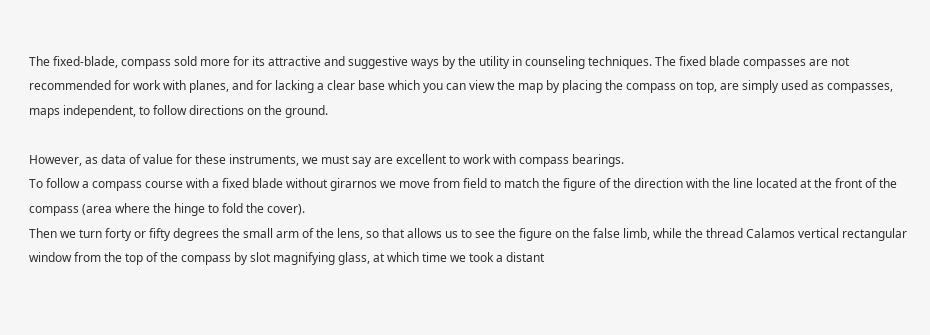The fixed-blade, compass sold more for its attractive and suggestive ways by the utility in counseling techniques. The fixed blade compasses are not recommended for work with planes, and for lacking a clear base which you can view the map by placing the compass on top, are simply used as compasses, maps independent, to follow directions on the ground.

However, as data of value for these instruments, we must say are excellent to work with compass bearings.
To follow a compass course with a fixed blade without girarnos we move from field to match the figure of the direction with the line located at the front of the compass (area where the hinge to fold the cover).
Then we turn forty or fifty degrees the small arm of the lens, so that allows us to see the figure on the false limb, while the thread Calamos vertical rectangular window from the top of the compass by slot magnifying glass, at which time we took a distant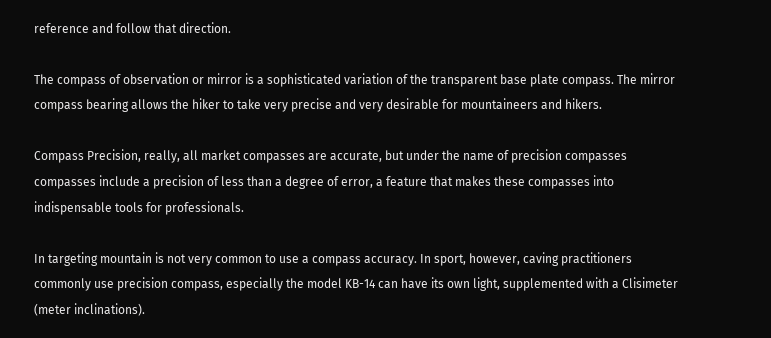reference and follow that direction.

The compass of observation or mirror is a sophisticated variation of the transparent base plate compass. The mirror compass bearing allows the hiker to take very precise and very desirable for mountaineers and hikers.

Compass Precision, really, all market compasses are accurate, but under the name of precision compasses compasses include a precision of less than a degree of error, a feature that makes these compasses into indispensable tools for professionals.

In targeting mountain is not very common to use a compass accuracy. In sport, however, caving practitioners commonly use precision compass, especially the model KB-14 can have its own light, supplemented with a Clisimeter (meter inclinations).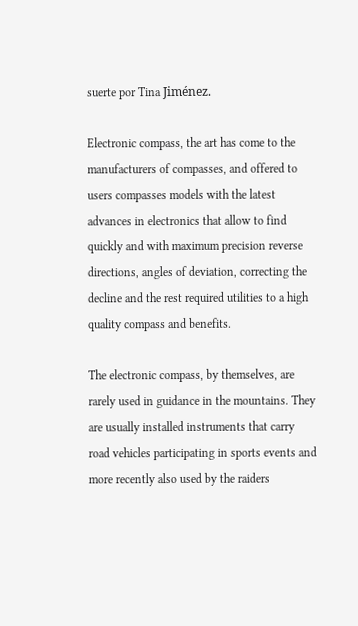suerte por Tina Jiménez.

Electronic compass, the art has come to the manufacturers of compasses, and offered to users compasses models with the latest advances in electronics that allow to find quickly and with maximum precision reverse directions, angles of deviation, correcting the decline and the rest required utilities to a high quality compass and benefits.

The electronic compass, by themselves, are rarely used in guidance in the mountains. They are usually installed instruments that carry road vehicles participating in sports events and more recently also used by the raiders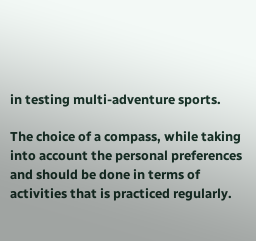in testing multi-adventure sports.

The choice of a compass, while taking into account the personal preferences and should be done in terms of activities that is practiced regularly.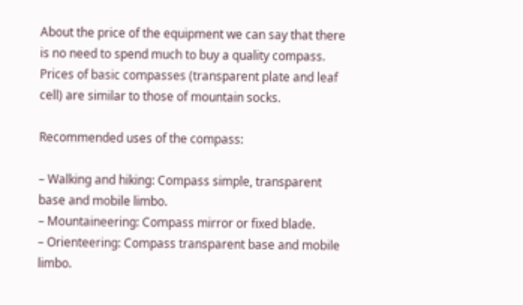About the price of the equipment we can say that there is no need to spend much to buy a quality compass. Prices of basic compasses (transparent plate and leaf cell) are similar to those of mountain socks.

Recommended uses of the compass:

– Walking and hiking: Compass simple, transparent base and mobile limbo.
– Mountaineering: Compass mirror or fixed blade.
– Orienteering: Compass transparent base and mobile limbo.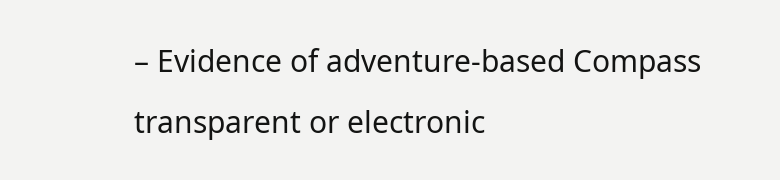– Evidence of adventure-based Compass transparent or electronic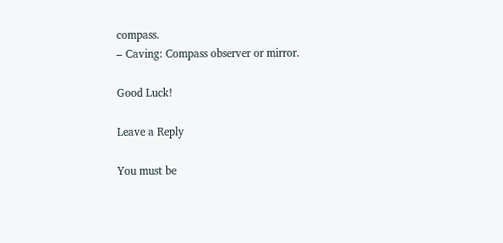compass.
– Caving: Compass observer or mirror.

Good Luck!

Leave a Reply

You must be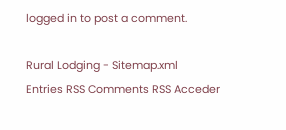logged in to post a comment.

Rural Lodging - Sitemap.xml
Entries RSS Comments RSS Acceder